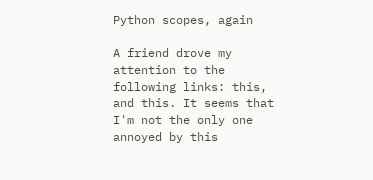Python scopes, again

A friend drove my attention to the following links: this, and this. It seems that I'm not the only one annoyed by this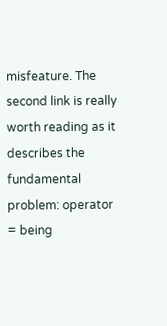misfeature. The second link is really worth reading as it describes the fundamental problem: operator = being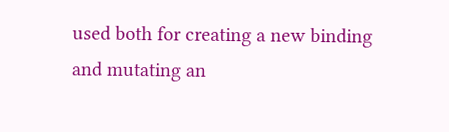used both for creating a new binding and mutating an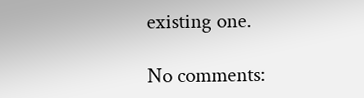existing one.

No comments: